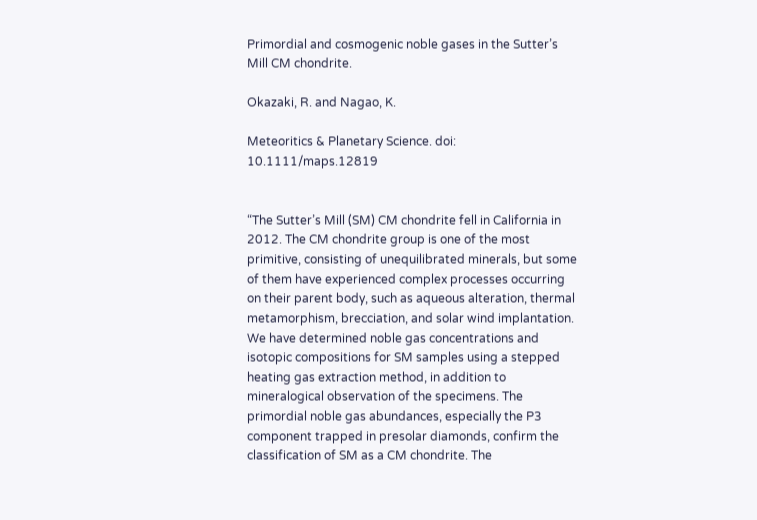Primordial and cosmogenic noble gases in the Sutter’s Mill CM chondrite.

Okazaki, R. and Nagao, K.

Meteoritics & Planetary Science. doi: 10.1111/maps.12819


“The Sutter’s Mill (SM) CM chondrite fell in California in 2012. The CM chondrite group is one of the most primitive, consisting of unequilibrated minerals, but some of them have experienced complex processes occurring on their parent body, such as aqueous alteration, thermal metamorphism, brecciation, and solar wind implantation. We have determined noble gas concentrations and isotopic compositions for SM samples using a stepped heating gas extraction method, in addition to mineralogical observation of the specimens. The primordial noble gas abundances, especially the P3 component trapped in presolar diamonds, confirm the classification of SM as a CM chondrite. The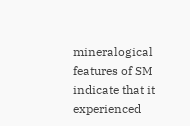mineralogical features of SM indicate that it experienced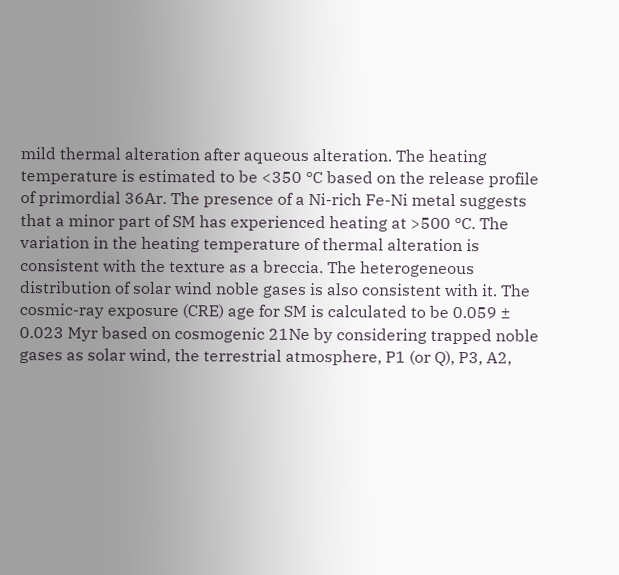mild thermal alteration after aqueous alteration. The heating temperature is estimated to be <350 °C based on the release profile of primordial 36Ar. The presence of a Ni-rich Fe-Ni metal suggests that a minor part of SM has experienced heating at >500 °C. The variation in the heating temperature of thermal alteration is consistent with the texture as a breccia. The heterogeneous distribution of solar wind noble gases is also consistent with it. The cosmic-ray exposure (CRE) age for SM is calculated to be 0.059 ± 0.023 Myr based on cosmogenic 21Ne by considering trapped noble gases as solar wind, the terrestrial atmosphere, P1 (or Q), P3, A2,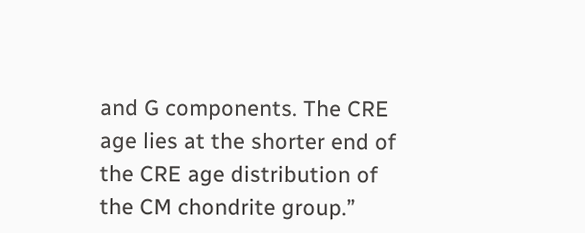and G components. The CRE age lies at the shorter end of the CRE age distribution of the CM chondrite group.”